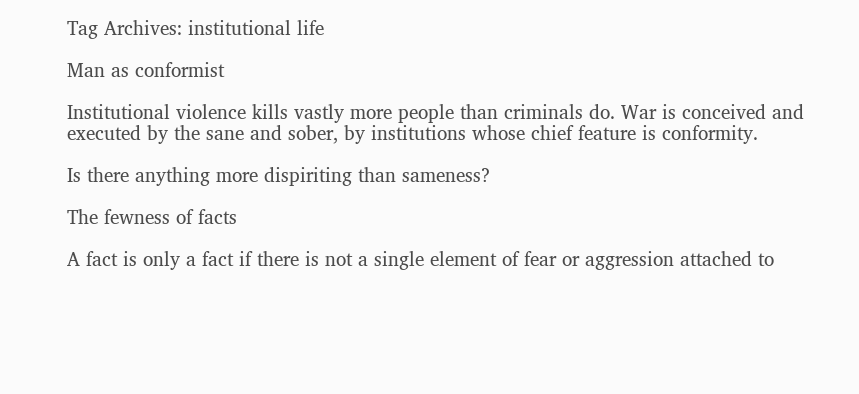Tag Archives: institutional life

Man as conformist

Institutional violence kills vastly more people than criminals do. War is conceived and executed by the sane and sober, by institutions whose chief feature is conformity.

Is there anything more dispiriting than sameness?

The fewness of facts

A fact is only a fact if there is not a single element of fear or aggression attached to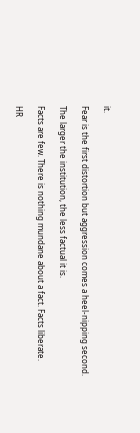it.

Fear is the first distortion but aggression comes a heel-nipping second.

The larger the institution, the less factual it is.

Facts are few. There is nothing mundane about a fact. Facts liberate.

HR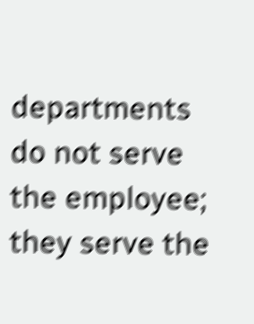departments do not serve the employee; they serve the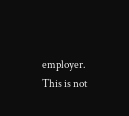employer. This is not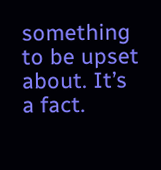something to be upset about. It’s a fact.